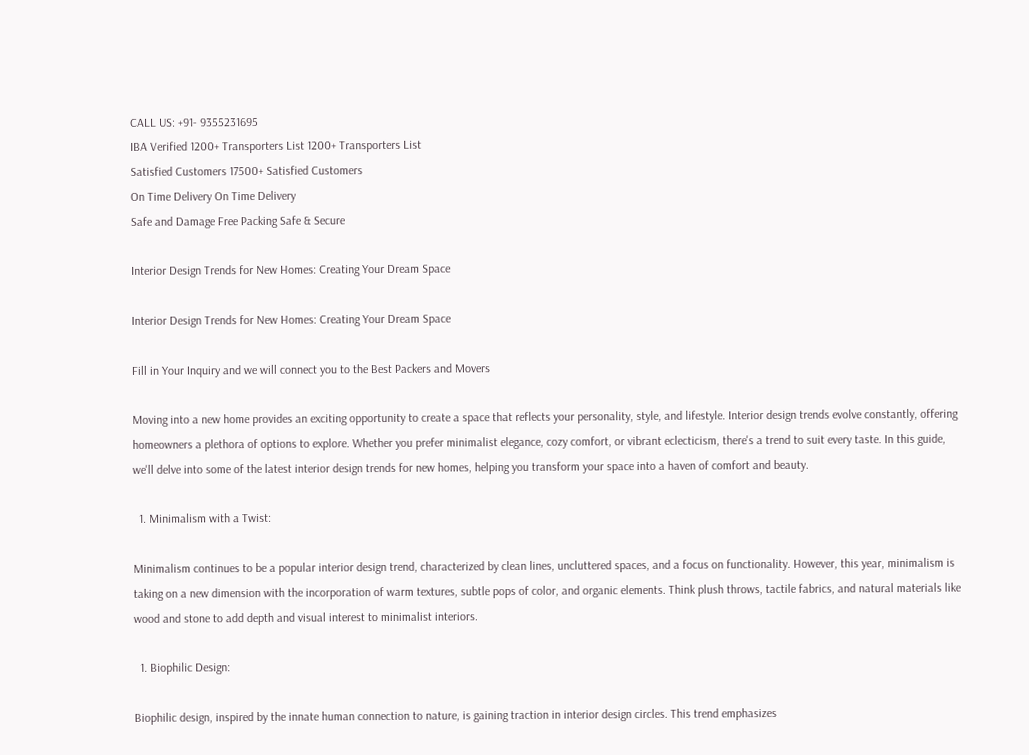CALL US: +91- 9355231695
IBA Verified 1200+ Transporters List 1200+ Transporters List
Satisfied Customers 17500+ Satisfied Customers
On Time Delivery On Time Delivery
Safe and Damage Free Packing Safe & Secure

Interior Design Trends for New Homes: Creating Your Dream Space

Interior Design Trends for New Homes: Creating Your Dream Space

Fill in Your Inquiry and we will connect you to the Best Packers and Movers

Moving into a new home provides an exciting opportunity to create a space that reflects your personality, style, and lifestyle. Interior design trends evolve constantly, offering homeowners a plethora of options to explore. Whether you prefer minimalist elegance, cozy comfort, or vibrant eclecticism, there's a trend to suit every taste. In this guide, we'll delve into some of the latest interior design trends for new homes, helping you transform your space into a haven of comfort and beauty.

  1. Minimalism with a Twist:

Minimalism continues to be a popular interior design trend, characterized by clean lines, uncluttered spaces, and a focus on functionality. However, this year, minimalism is taking on a new dimension with the incorporation of warm textures, subtle pops of color, and organic elements. Think plush throws, tactile fabrics, and natural materials like wood and stone to add depth and visual interest to minimalist interiors.

  1. Biophilic Design:

Biophilic design, inspired by the innate human connection to nature, is gaining traction in interior design circles. This trend emphasizes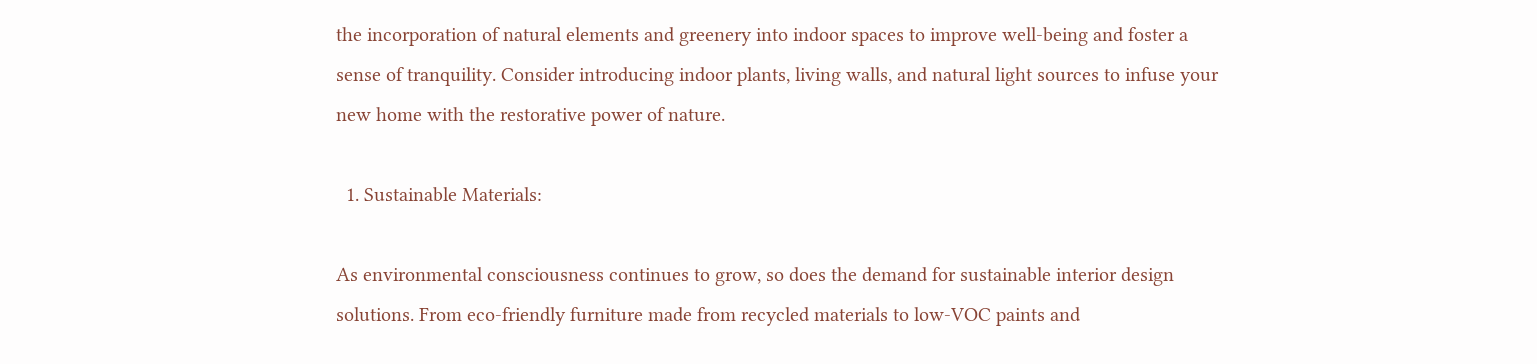the incorporation of natural elements and greenery into indoor spaces to improve well-being and foster a sense of tranquility. Consider introducing indoor plants, living walls, and natural light sources to infuse your new home with the restorative power of nature.

  1. Sustainable Materials:

As environmental consciousness continues to grow, so does the demand for sustainable interior design solutions. From eco-friendly furniture made from recycled materials to low-VOC paints and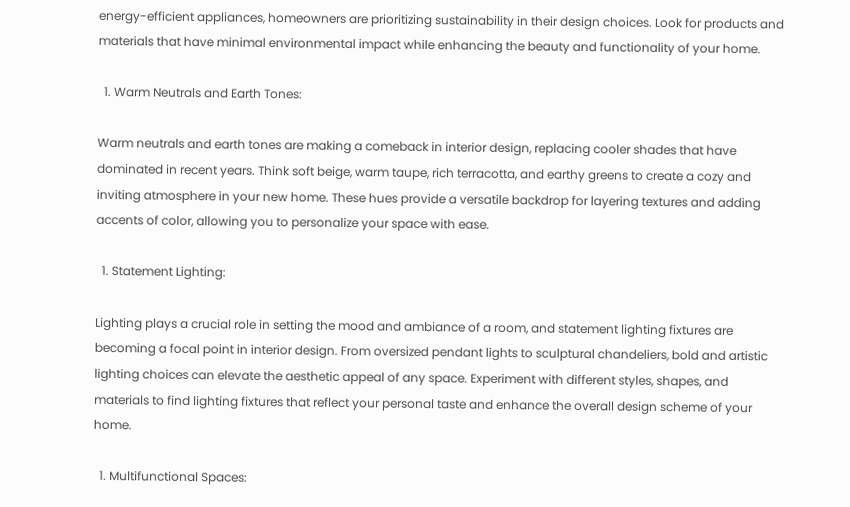energy-efficient appliances, homeowners are prioritizing sustainability in their design choices. Look for products and materials that have minimal environmental impact while enhancing the beauty and functionality of your home.

  1. Warm Neutrals and Earth Tones:

Warm neutrals and earth tones are making a comeback in interior design, replacing cooler shades that have dominated in recent years. Think soft beige, warm taupe, rich terracotta, and earthy greens to create a cozy and inviting atmosphere in your new home. These hues provide a versatile backdrop for layering textures and adding accents of color, allowing you to personalize your space with ease.

  1. Statement Lighting:

Lighting plays a crucial role in setting the mood and ambiance of a room, and statement lighting fixtures are becoming a focal point in interior design. From oversized pendant lights to sculptural chandeliers, bold and artistic lighting choices can elevate the aesthetic appeal of any space. Experiment with different styles, shapes, and materials to find lighting fixtures that reflect your personal taste and enhance the overall design scheme of your home.

  1. Multifunctional Spaces: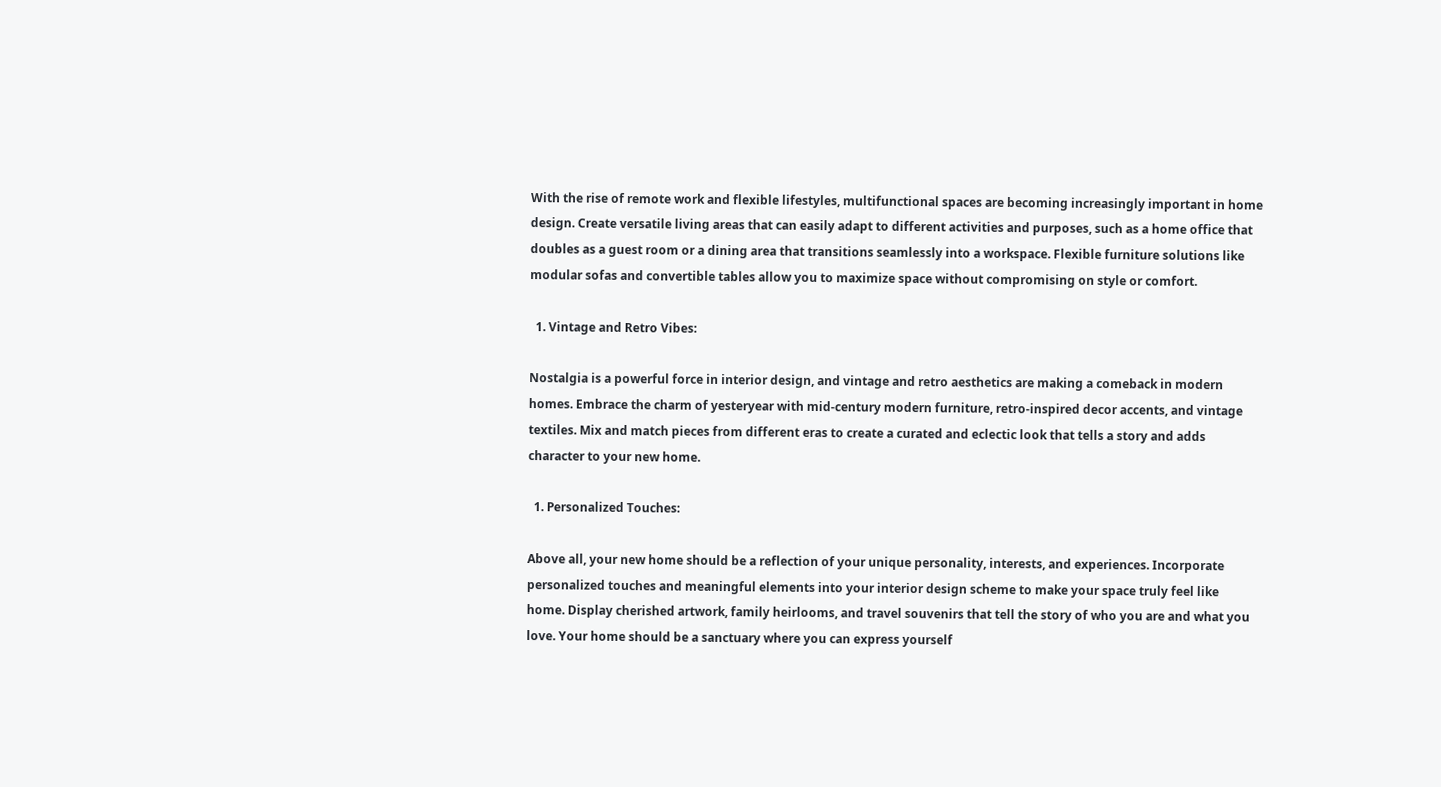With the rise of remote work and flexible lifestyles, multifunctional spaces are becoming increasingly important in home design. Create versatile living areas that can easily adapt to different activities and purposes, such as a home office that doubles as a guest room or a dining area that transitions seamlessly into a workspace. Flexible furniture solutions like modular sofas and convertible tables allow you to maximize space without compromising on style or comfort.

  1. Vintage and Retro Vibes:

Nostalgia is a powerful force in interior design, and vintage and retro aesthetics are making a comeback in modern homes. Embrace the charm of yesteryear with mid-century modern furniture, retro-inspired decor accents, and vintage textiles. Mix and match pieces from different eras to create a curated and eclectic look that tells a story and adds character to your new home.

  1. Personalized Touches:

Above all, your new home should be a reflection of your unique personality, interests, and experiences. Incorporate personalized touches and meaningful elements into your interior design scheme to make your space truly feel like home. Display cherished artwork, family heirlooms, and travel souvenirs that tell the story of who you are and what you love. Your home should be a sanctuary where you can express yourself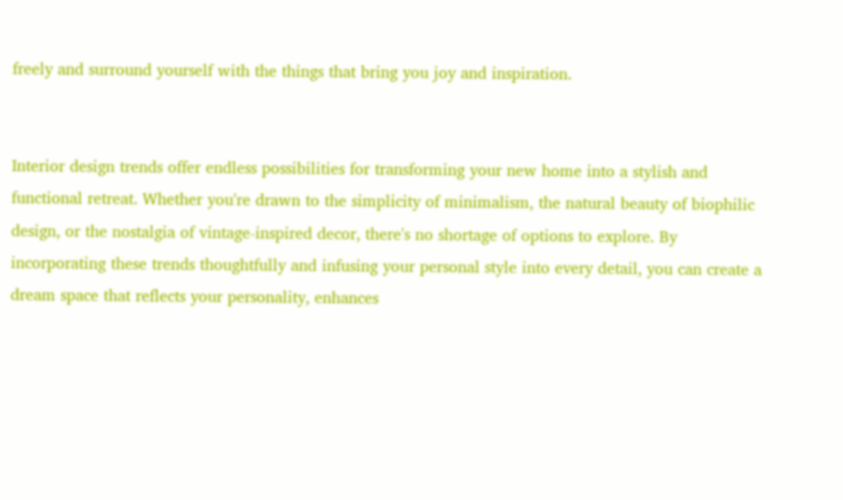freely and surround yourself with the things that bring you joy and inspiration.


Interior design trends offer endless possibilities for transforming your new home into a stylish and functional retreat. Whether you're drawn to the simplicity of minimalism, the natural beauty of biophilic design, or the nostalgia of vintage-inspired decor, there's no shortage of options to explore. By incorporating these trends thoughtfully and infusing your personal style into every detail, you can create a dream space that reflects your personality, enhances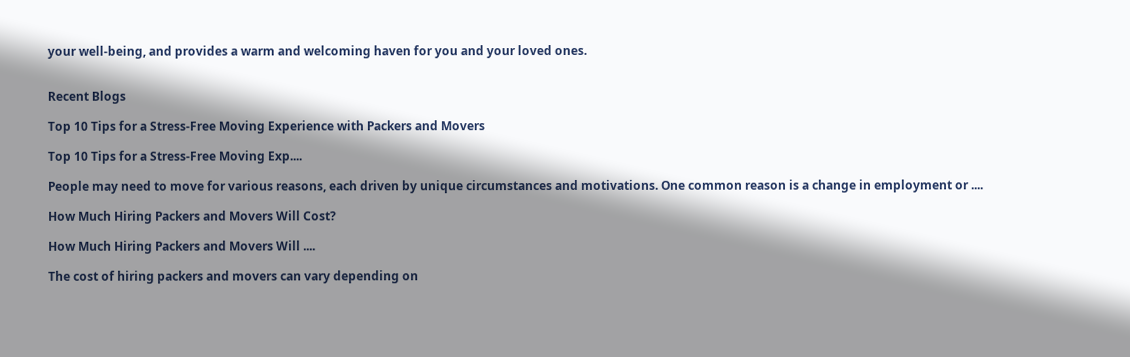your well-being, and provides a warm and welcoming haven for you and your loved ones.


Recent Blogs

Top 10 Tips for a Stress-Free Moving Experience with Packers and Movers

Top 10 Tips for a Stress-Free Moving Exp....

People may need to move for various reasons, each driven by unique circumstances and motivations. One common reason is a change in employment or ....

How Much Hiring Packers and Movers Will Cost?

How Much Hiring Packers and Movers Will ....

The cost of hiring packers and movers can vary depending on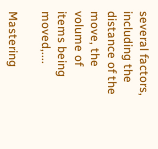several factors, including the distance of the move, the volume of items being moved,....

Mastering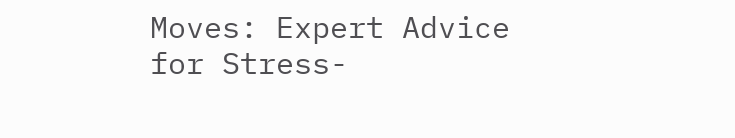Moves: Expert Advice for Stress-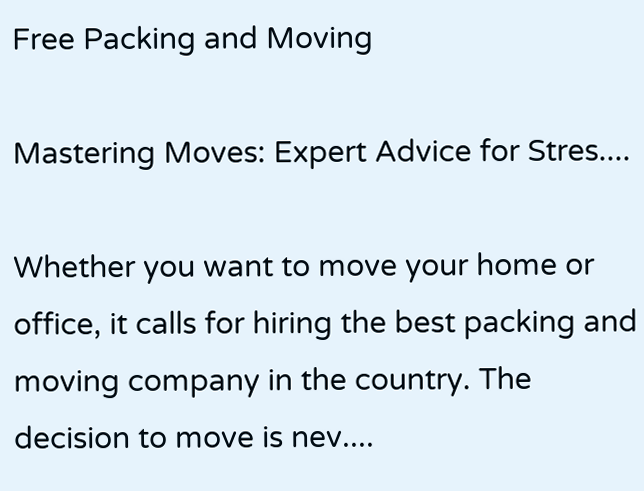Free Packing and Moving

Mastering Moves: Expert Advice for Stres....

Whether you want to move your home or office, it calls for hiring the best packing and moving company in the country. The decision to move is nev....